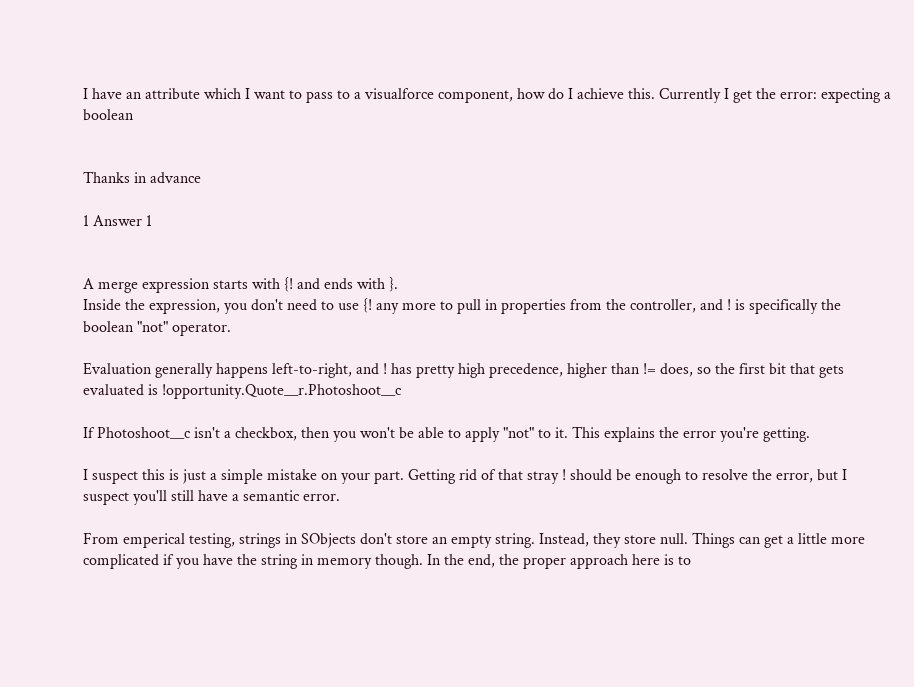I have an attribute which I want to pass to a visualforce component, how do I achieve this. Currently I get the error: expecting a boolean


Thanks in advance

1 Answer 1


A merge expression starts with {! and ends with }.
Inside the expression, you don't need to use {! any more to pull in properties from the controller, and ! is specifically the boolean "not" operator.

Evaluation generally happens left-to-right, and ! has pretty high precedence, higher than != does, so the first bit that gets evaluated is !opportunity.Quote__r.Photoshoot__c

If Photoshoot__c isn't a checkbox, then you won't be able to apply "not" to it. This explains the error you're getting.

I suspect this is just a simple mistake on your part. Getting rid of that stray ! should be enough to resolve the error, but I suspect you'll still have a semantic error.

From emperical testing, strings in SObjects don't store an empty string. Instead, they store null. Things can get a little more complicated if you have the string in memory though. In the end, the proper approach here is to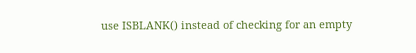use ISBLANK() instead of checking for an empty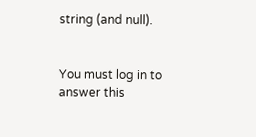string (and null).


You must log in to answer this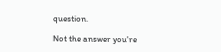question.

Not the answer you're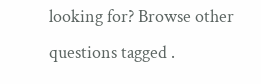looking for? Browse other questions tagged .